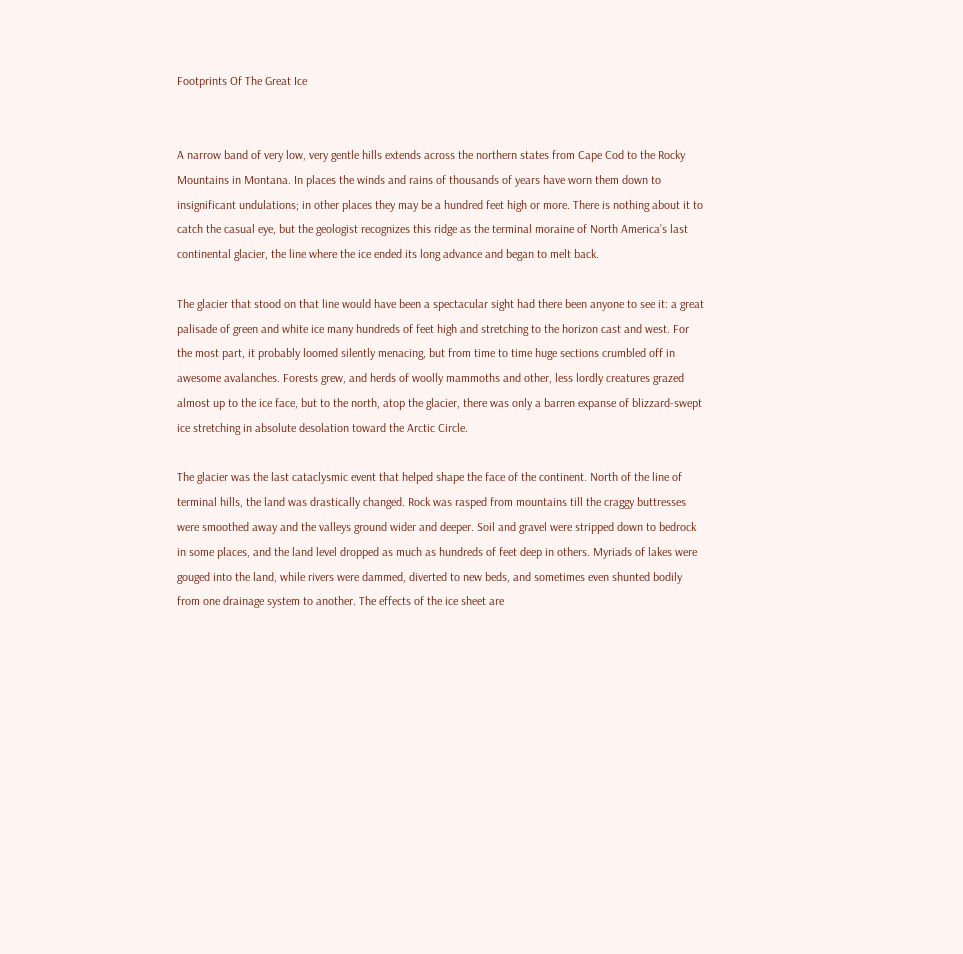Footprints Of The Great Ice


A narrow band of very low, very gentle hills extends across the northern states from Cape Cod to the Rocky Mountains in Montana. In places the winds and rains of thousands of years have worn them down to insignificant undulations; in other places they may be a hundred feet high or more. There is nothing about it to catch the casual eye, but the geologist recognizes this ridge as the terminal moraine of North America’s last continental glacier, the line where the ice ended its long advance and began to melt back.

The glacier that stood on that line would have been a spectacular sight had there been anyone to see it: a great palisade of green and white ice many hundreds of feet high and stretching to the horizon cast and west. For the most part, it probably loomed silently menacing, but from time to time huge sections crumbled off in awesome avalanches. Forests grew, and herds of woolly mammoths and other, less lordly creatures grazed almost up to the ice face, but to the north, atop the glacier, there was only a barren expanse of blizzard-swept ice stretching in absolute desolation toward the Arctic Circle.

The glacier was the last cataclysmic event that helped shape the face of the continent. North of the line of terminal hills, the land was drastically changed. Rock was rasped from mountains till the craggy buttresses were smoothed away and the valleys ground wider and deeper. Soil and gravel were stripped down to bedrock in some places, and the land level dropped as much as hundreds of feet deep in others. Myriads of lakes were gouged into the land, while rivers were dammed, diverted to new beds, and sometimes even shunted bodily from one drainage system to another. The effects of the ice sheet are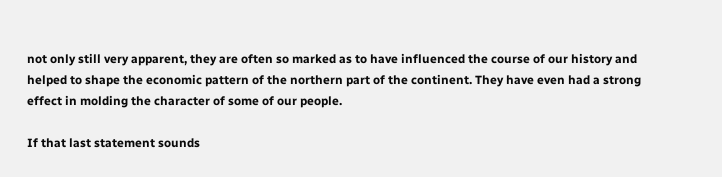not only still very apparent, they are often so marked as to have influenced the course of our history and helped to shape the economic pattern of the northern part of the continent. They have even had a strong effect in molding the character of some of our people.

If that last statement sounds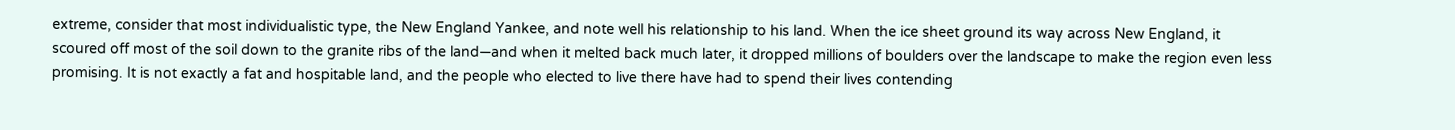extreme, consider that most individualistic type, the New England Yankee, and note well his relationship to his land. When the ice sheet ground its way across New England, it scoured off most of the soil down to the granite ribs of the land—and when it melted back much later, it dropped millions of boulders over the landscape to make the region even less promising. It is not exactly a fat and hospitable land, and the people who elected to live there have had to spend their lives contending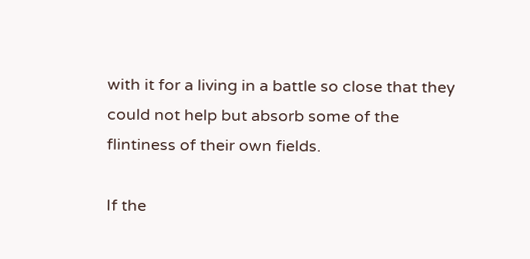with it for a living in a battle so close that they could not help but absorb some of the flintiness of their own fields.

If the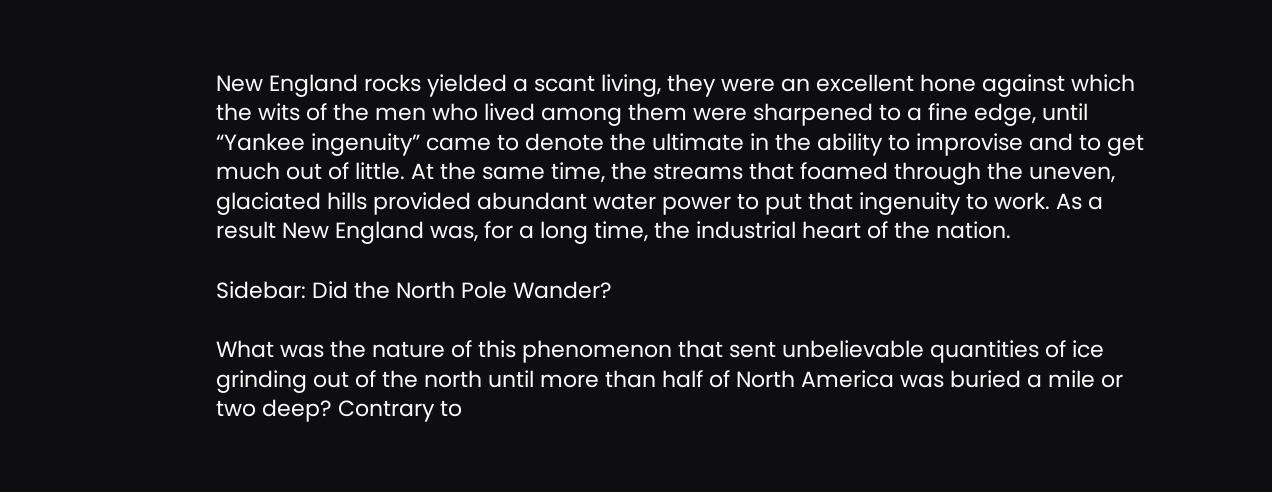New England rocks yielded a scant living, they were an excellent hone against which the wits of the men who lived among them were sharpened to a fine edge, until “Yankee ingenuity” came to denote the ultimate in the ability to improvise and to get much out of little. At the same time, the streams that foamed through the uneven, glaciated hills provided abundant water power to put that ingenuity to work. As a result New England was, for a long time, the industrial heart of the nation.

Sidebar: Did the North Pole Wander?

What was the nature of this phenomenon that sent unbelievable quantities of ice grinding out of the north until more than half of North America was buried a mile or two deep? Contrary to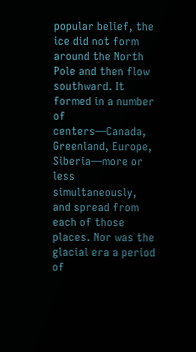popular belief, the ice did not form around the North Pole and then flow southward. It formed in a number of centers—Canada, Greenland, Europe, Siberia—more or less simultaneously, and spread from each of those places. Nor was the glacial era a period of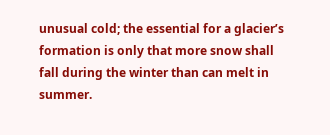unusual cold; the essential for a glacier’s formation is only that more snow shall fall during the winter than can melt in summer.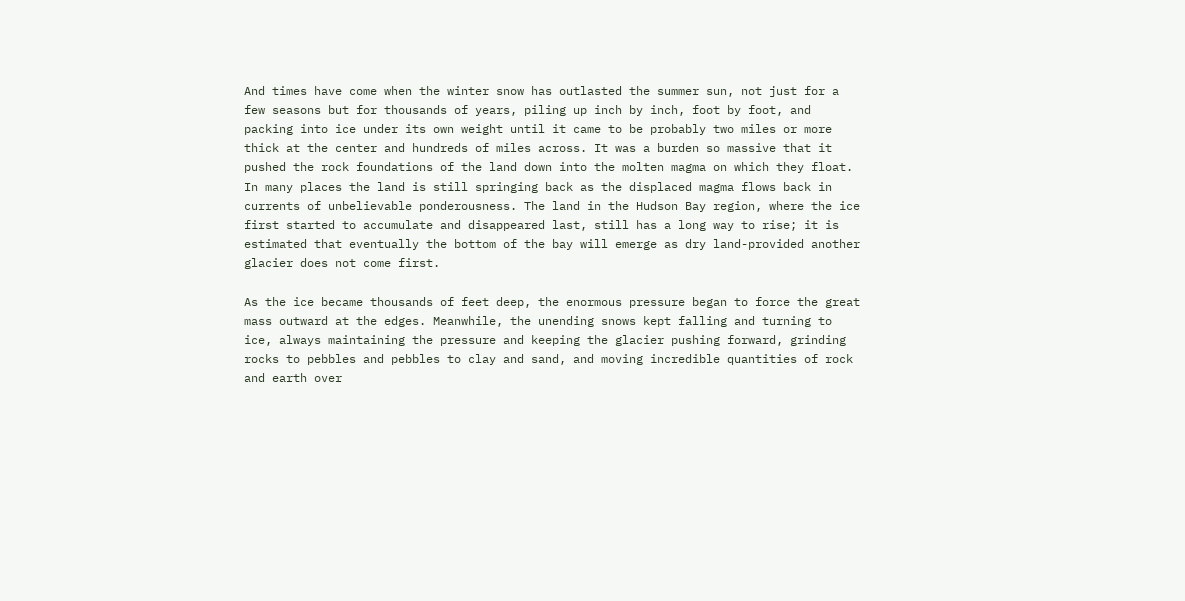And times have come when the winter snow has outlasted the summer sun, not just for a few seasons but for thousands of years, piling up inch by inch, foot by foot, and packing into ice under its own weight until it came to be probably two miles or more thick at the center and hundreds of miles across. It was a burden so massive that it pushed the rock foundations of the land down into the molten magma on which they float. In many places the land is still springing back as the displaced magma flows back in currents of unbelievable ponderousness. The land in the Hudson Bay region, where the ice first started to accumulate and disappeared last, still has a long way to rise; it is estimated that eventually the bottom of the bay will emerge as dry land-provided another glacier does not come first.

As the ice became thousands of feet deep, the enormous pressure began to force the great mass outward at the edges. Meanwhile, the unending snows kept falling and turning to ice, always maintaining the pressure and keeping the glacier pushing forward, grinding rocks to pebbles and pebbles to clay and sand, and moving incredible quantities of rock and earth over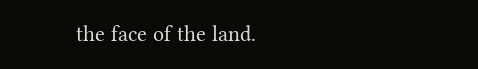the face of the land.